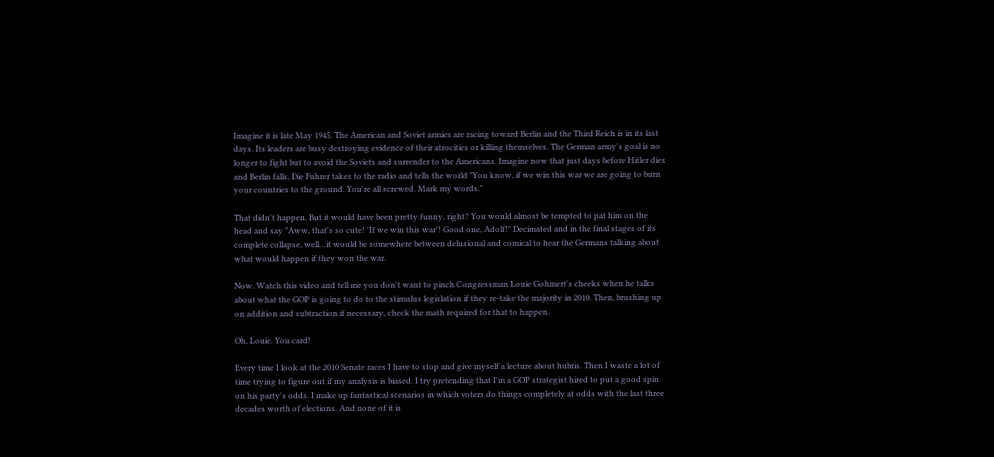Imagine it is late May 1945. The American and Soviet armies are racing toward Berlin and the Third Reich is in its last days. Its leaders are busy destroying evidence of their atrocities or killing themselves. The German army's goal is no longer to fight but to avoid the Soviets and surrender to the Americans. Imagine now that just days before Hitler dies and Berlin falls, Die Fuhrer takes to the radio and tells the world "You know, if we win this war we are going to burn your countries to the ground. You're all screwed. Mark my words."

That didn't happen. But it would have been pretty funny, right? You would almost be tempted to pat him on the head and say "Aww, that's so cute! 'If we win this war'! Good one, Adolf!" Decimated and in the final stages of its complete collapse, well…it would be somewhere between delusional and comical to hear the Germans talking about what would happen if they won the war.

Now. Watch this video and tell me you don't want to pinch Congressman Louie Gohmert's cheeks when he talks about what the GOP is going to do to the stimulus legislation if they re-take the majority in 2010. Then, brushing up on addition and subtraction if necessary, check the math required for that to happen.

Oh, Louie. You card!

Every time I look at the 2010 Senate races I have to stop and give myself a lecture about hubris. Then I waste a lot of time trying to figure out if my analysis is biased. I try pretending that I'm a GOP strategist hired to put a good spin on his party's odds. I make up fantastical scenarios in which voters do things completely at odds with the last three decades worth of elections. And none of it is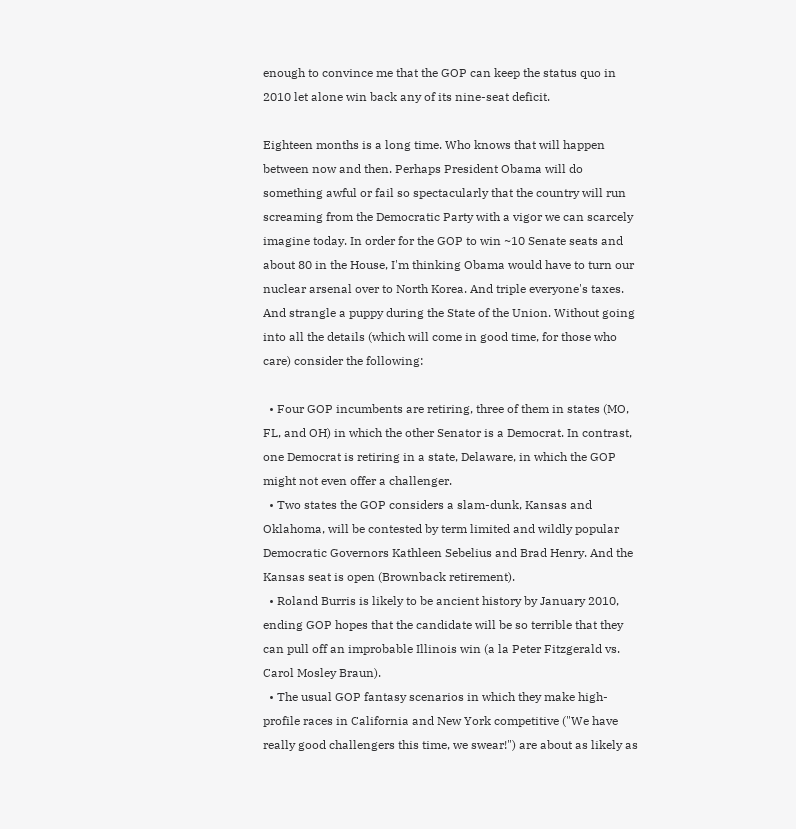enough to convince me that the GOP can keep the status quo in 2010 let alone win back any of its nine-seat deficit.

Eighteen months is a long time. Who knows that will happen between now and then. Perhaps President Obama will do something awful or fail so spectacularly that the country will run screaming from the Democratic Party with a vigor we can scarcely imagine today. In order for the GOP to win ~10 Senate seats and about 80 in the House, I'm thinking Obama would have to turn our nuclear arsenal over to North Korea. And triple everyone's taxes. And strangle a puppy during the State of the Union. Without going into all the details (which will come in good time, for those who care) consider the following:

  • Four GOP incumbents are retiring, three of them in states (MO, FL, and OH) in which the other Senator is a Democrat. In contrast, one Democrat is retiring in a state, Delaware, in which the GOP might not even offer a challenger.
  • Two states the GOP considers a slam-dunk, Kansas and Oklahoma, will be contested by term limited and wildly popular Democratic Governors Kathleen Sebelius and Brad Henry. And the Kansas seat is open (Brownback retirement).
  • Roland Burris is likely to be ancient history by January 2010, ending GOP hopes that the candidate will be so terrible that they can pull off an improbable Illinois win (a la Peter Fitzgerald vs. Carol Mosley Braun).
  • The usual GOP fantasy scenarios in which they make high-profile races in California and New York competitive ("We have really good challengers this time, we swear!") are about as likely as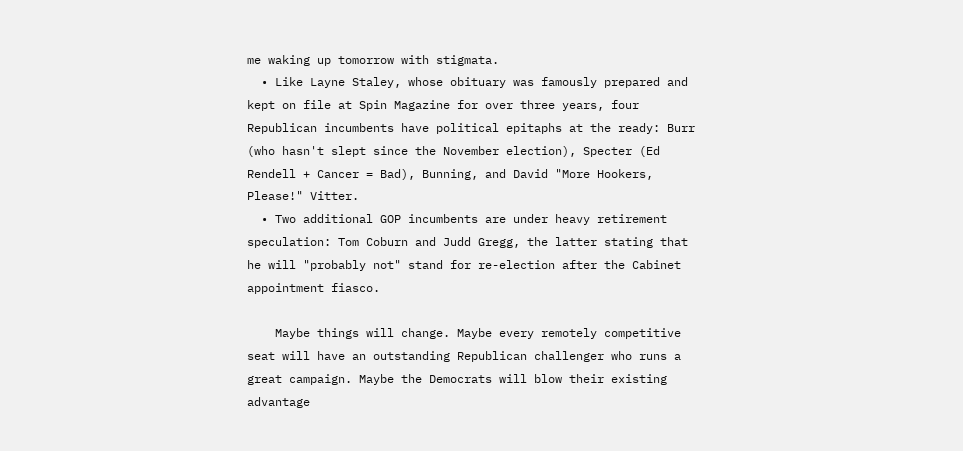me waking up tomorrow with stigmata.
  • Like Layne Staley, whose obituary was famously prepared and kept on file at Spin Magazine for over three years, four Republican incumbents have political epitaphs at the ready: Burr (who hasn't slept since the November election), Specter (Ed Rendell + Cancer = Bad), Bunning, and David "More Hookers, Please!" Vitter.
  • Two additional GOP incumbents are under heavy retirement speculation: Tom Coburn and Judd Gregg, the latter stating that he will "probably not" stand for re-election after the Cabinet appointment fiasco.

    Maybe things will change. Maybe every remotely competitive seat will have an outstanding Republican challenger who runs a great campaign. Maybe the Democrats will blow their existing advantage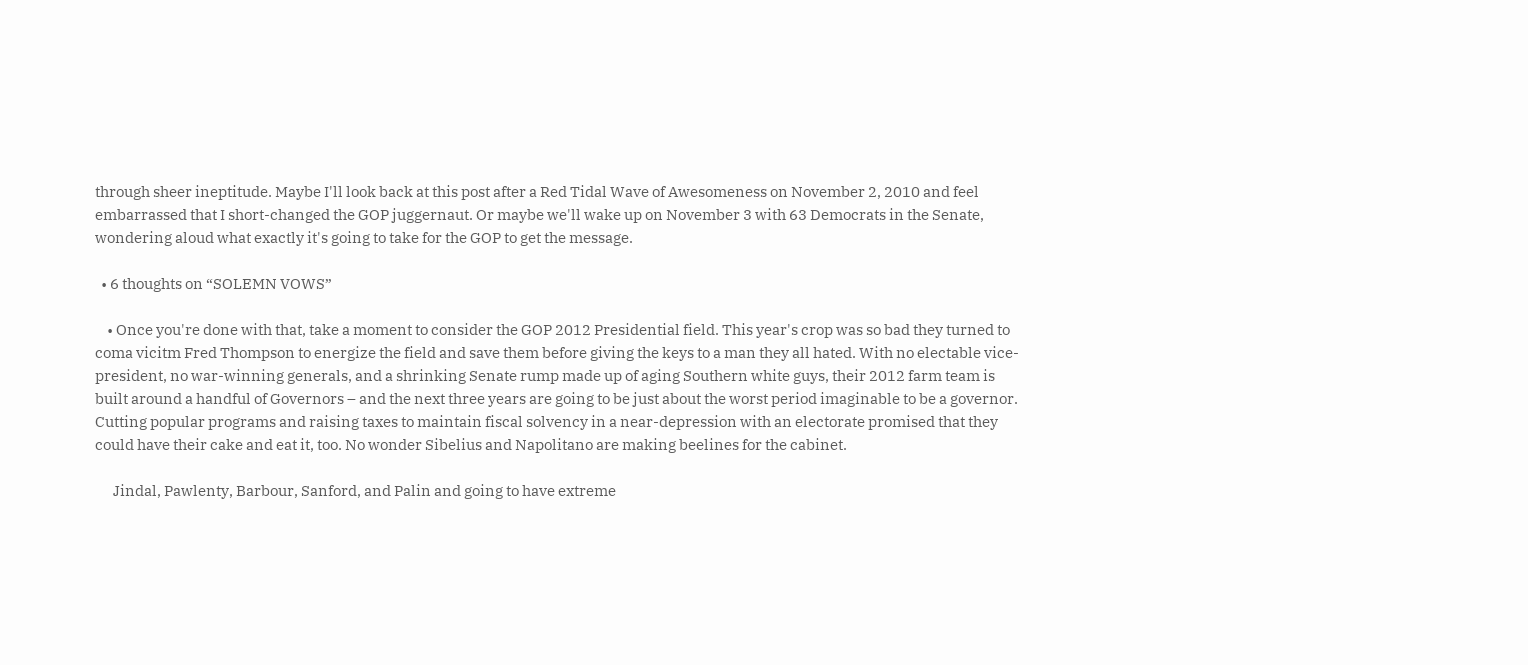through sheer ineptitude. Maybe I'll look back at this post after a Red Tidal Wave of Awesomeness on November 2, 2010 and feel embarrassed that I short-changed the GOP juggernaut. Or maybe we'll wake up on November 3 with 63 Democrats in the Senate, wondering aloud what exactly it's going to take for the GOP to get the message.

  • 6 thoughts on “SOLEMN VOWS”

    • Once you're done with that, take a moment to consider the GOP 2012 Presidential field. This year's crop was so bad they turned to coma vicitm Fred Thompson to energize the field and save them before giving the keys to a man they all hated. With no electable vice-president, no war-winning generals, and a shrinking Senate rump made up of aging Southern white guys, their 2012 farm team is built around a handful of Governors – and the next three years are going to be just about the worst period imaginable to be a governor. Cutting popular programs and raising taxes to maintain fiscal solvency in a near-depression with an electorate promised that they could have their cake and eat it, too. No wonder Sibelius and Napolitano are making beelines for the cabinet.

      Jindal, Pawlenty, Barbour, Sanford, and Palin and going to have extreme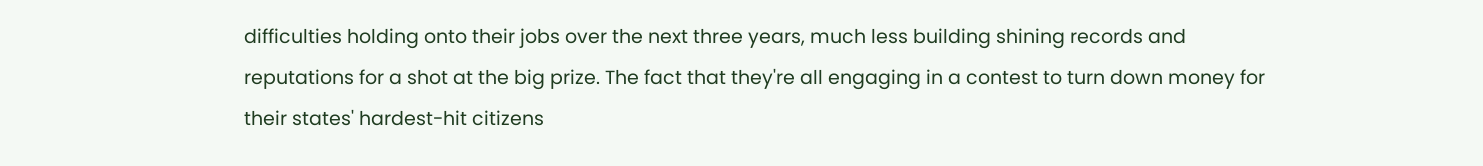difficulties holding onto their jobs over the next three years, much less building shining records and reputations for a shot at the big prize. The fact that they're all engaging in a contest to turn down money for their states' hardest-hit citizens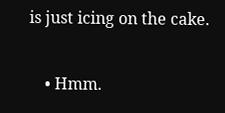is just icing on the cake.

    • Hmm.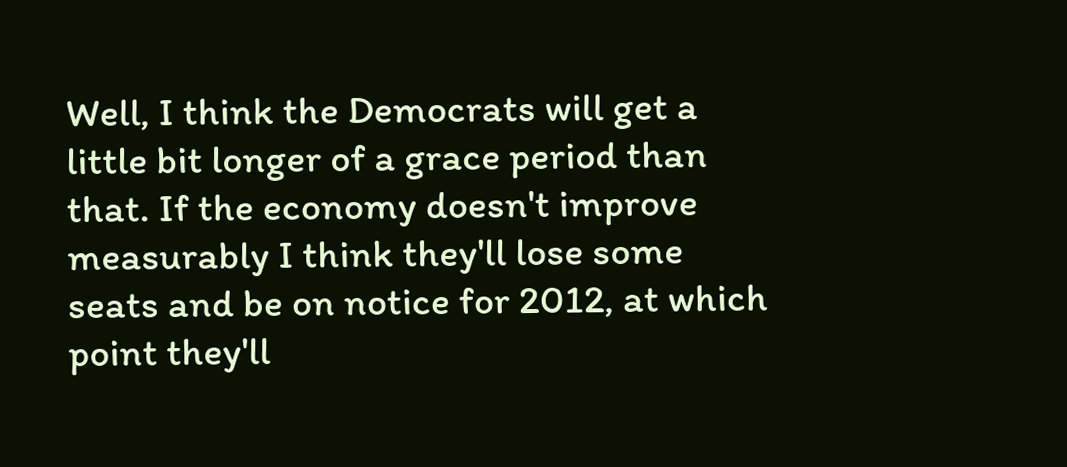Well, I think the Democrats will get a little bit longer of a grace period than that. If the economy doesn't improve measurably I think they'll lose some seats and be on notice for 2012, at which point they'll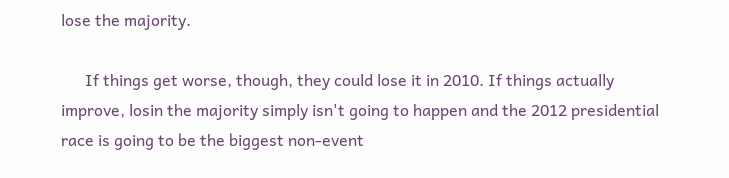lose the majority.

      If things get worse, though, they could lose it in 2010. If things actually improve, losin the majority simply isn't going to happen and the 2012 presidential race is going to be the biggest non-event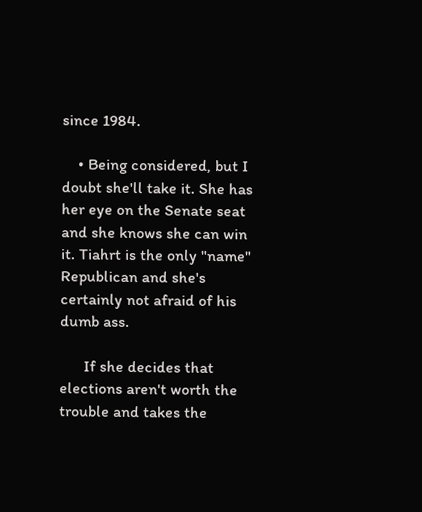since 1984.

    • Being considered, but I doubt she'll take it. She has her eye on the Senate seat and she knows she can win it. Tiahrt is the only "name" Republican and she's certainly not afraid of his dumb ass.

      If she decides that elections aren't worth the trouble and takes the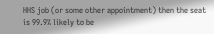HHS job (or some other appointment) then the seat is 99.9% likely to be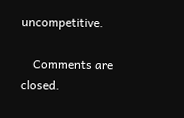uncompetitive.

    Comments are closed.